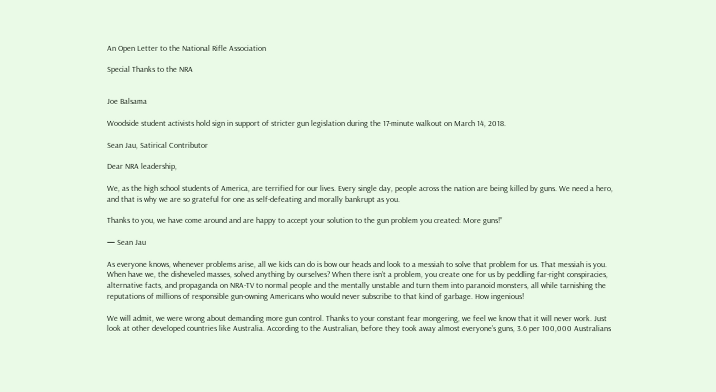An Open Letter to the National Rifle Association

Special Thanks to the NRA


Joe Balsama

Woodside student activists hold sign in support of stricter gun legislation during the 17-minute walkout on March 14, 2018.

Sean Jau, Satirical Contributor

Dear NRA leadership,

We, as the high school students of America, are terrified for our lives. Every single day, people across the nation are being killed by guns. We need a hero, and that is why we are so grateful for one as self-defeating and morally bankrupt as you.

Thanks to you, we have come around and are happy to accept your solution to the gun problem you created: More guns!”

— Sean Jau

As everyone knows, whenever problems arise, all we kids can do is bow our heads and look to a messiah to solve that problem for us. That messiah is you. When have we, the disheveled masses, solved anything by ourselves? When there isn’t a problem, you create one for us by peddling far-right conspiracies, alternative facts, and propaganda on NRA-TV to normal people and the mentally unstable and turn them into paranoid monsters, all while tarnishing the reputations of millions of responsible gun-owning Americans who would never subscribe to that kind of garbage. How ingenious!

We will admit, we were wrong about demanding more gun control. Thanks to your constant fear mongering, we feel we know that it will never work. Just look at other developed countries like Australia. According to the Australian, before they took away almost everyone’s guns, 3.6 per 100,000 Australians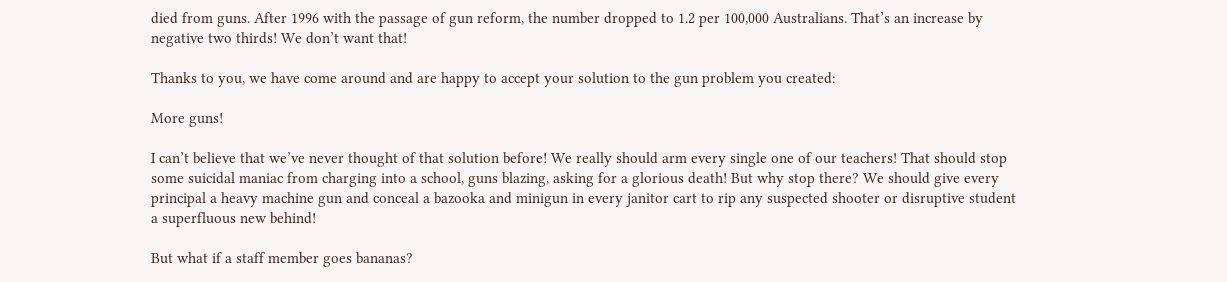died from guns. After 1996 with the passage of gun reform, the number dropped to 1.2 per 100,000 Australians. That’s an increase by negative two thirds! We don’t want that!

Thanks to you, we have come around and are happy to accept your solution to the gun problem you created:

More guns!

I can’t believe that we’ve never thought of that solution before! We really should arm every single one of our teachers! That should stop some suicidal maniac from charging into a school, guns blazing, asking for a glorious death! But why stop there? We should give every principal a heavy machine gun and conceal a bazooka and minigun in every janitor cart to rip any suspected shooter or disruptive student a superfluous new behind!

But what if a staff member goes bananas?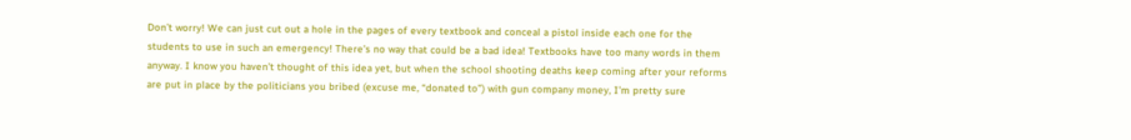Don’t worry! We can just cut out a hole in the pages of every textbook and conceal a pistol inside each one for the students to use in such an emergency! There’s no way that could be a bad idea! Textbooks have too many words in them anyway. I know you haven’t thought of this idea yet, but when the school shooting deaths keep coming after your reforms are put in place by the politicians you bribed (excuse me, “donated to”) with gun company money, I’m pretty sure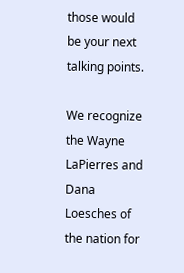those would be your next talking points.

We recognize the Wayne LaPierres and Dana Loesches of the nation for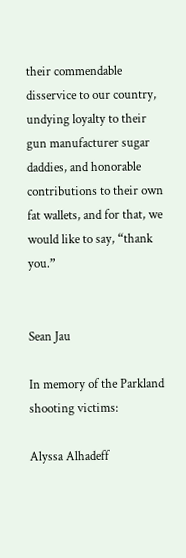their commendable disservice to our country, undying loyalty to their gun manufacturer sugar daddies, and honorable contributions to their own fat wallets, and for that, we would like to say, “thank you.”


Sean Jau

In memory of the Parkland shooting victims:

Alyssa Alhadeff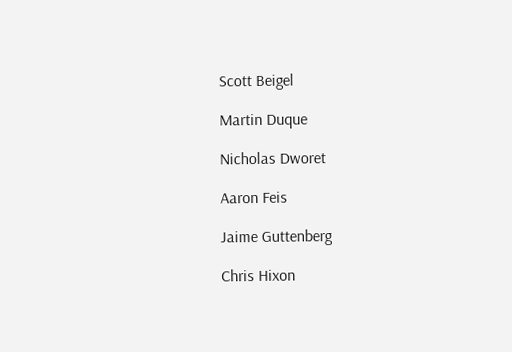Scott Beigel

Martin Duque

Nicholas Dworet

Aaron Feis

Jaime Guttenberg

Chris Hixon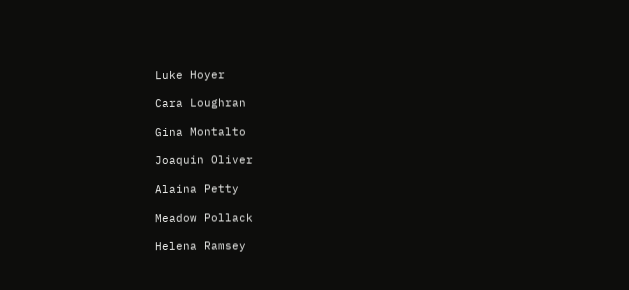Luke Hoyer

Cara Loughran

Gina Montalto

Joaquin Oliver

Alaina Petty

Meadow Pollack

Helena Ramsey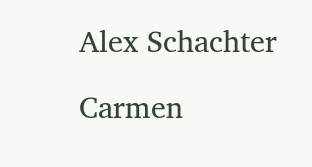Alex Schachter

Carmen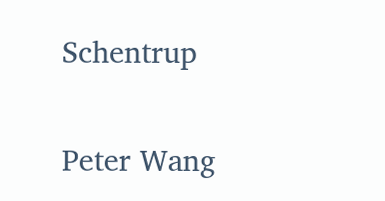Schentrup

Peter Wang